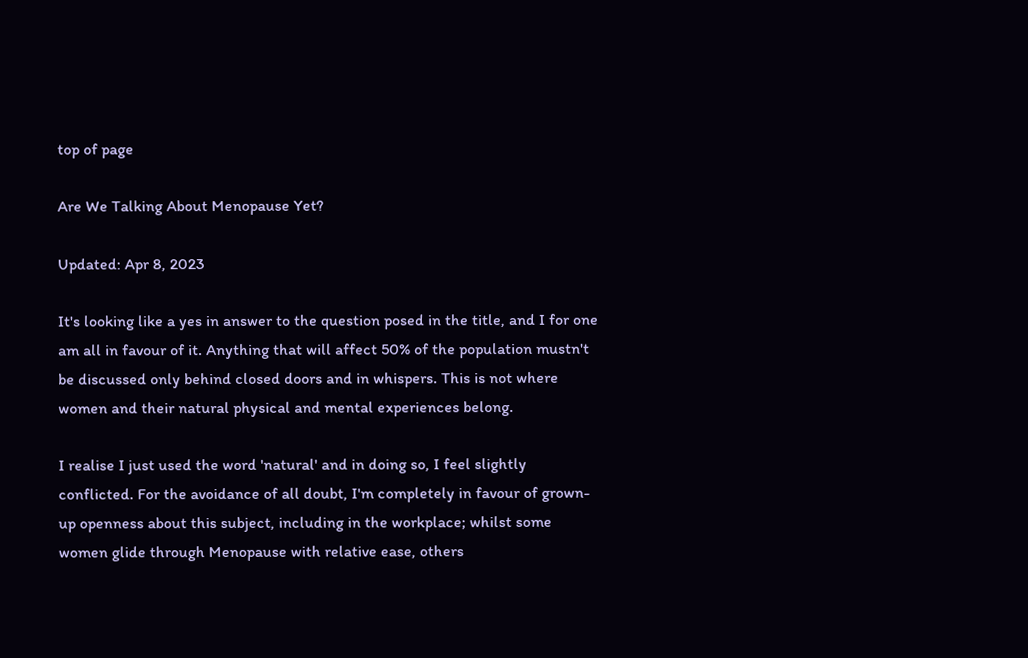top of page

Are We Talking About Menopause Yet?

Updated: Apr 8, 2023

It's looking like a yes in answer to the question posed in the title, and I for one am all in favour of it. Anything that will affect 50% of the population mustn't be discussed only behind closed doors and in whispers. This is not where women and their natural physical and mental experiences belong.

I realise I just used the word 'natural' and in doing so, I feel slightly conflicted. For the avoidance of all doubt, I'm completely in favour of grown-up openness about this subject, including in the workplace; whilst some women glide through Menopause with relative ease, others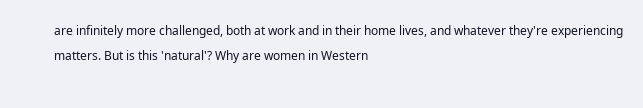are infinitely more challenged, both at work and in their home lives, and whatever they're experiencing matters. But is this 'natural'? Why are women in Western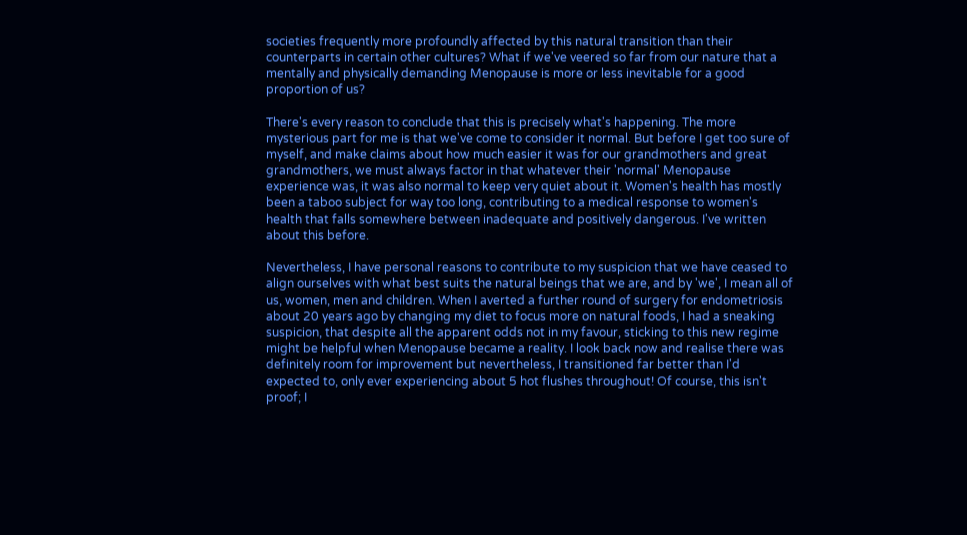societies frequently more profoundly affected by this natural transition than their counterparts in certain other cultures? What if we've veered so far from our nature that a mentally and physically demanding Menopause is more or less inevitable for a good proportion of us?

There's every reason to conclude that this is precisely what's happening. The more mysterious part for me is that we've come to consider it normal. But before I get too sure of myself, and make claims about how much easier it was for our grandmothers and great grandmothers, we must always factor in that whatever their 'normal' Menopause experience was, it was also normal to keep very quiet about it. Women's health has mostly been a taboo subject for way too long, contributing to a medical response to women's health that falls somewhere between inadequate and positively dangerous. I've written about this before.

Nevertheless, I have personal reasons to contribute to my suspicion that we have ceased to align ourselves with what best suits the natural beings that we are, and by 'we', I mean all of us, women, men and children. When I averted a further round of surgery for endometriosis about 20 years ago by changing my diet to focus more on natural foods, I had a sneaking suspicion, that despite all the apparent odds not in my favour, sticking to this new regime might be helpful when Menopause became a reality. I look back now and realise there was definitely room for improvement but nevertheless, I transitioned far better than I'd expected to, only ever experiencing about 5 hot flushes throughout! Of course, this isn't proof; I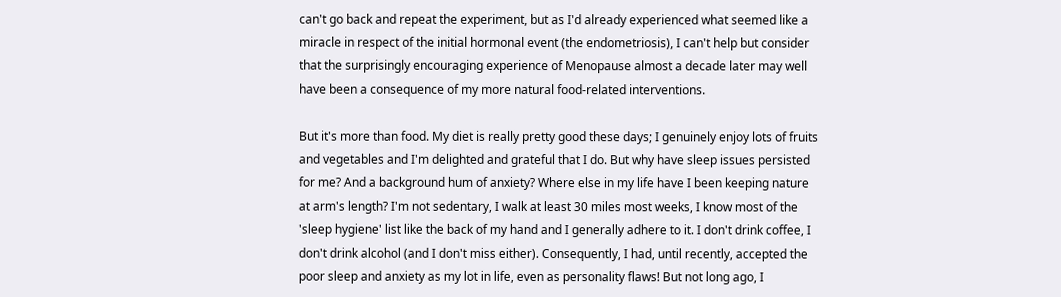can't go back and repeat the experiment, but as I'd already experienced what seemed like a miracle in respect of the initial hormonal event (the endometriosis), I can't help but consider that the surprisingly encouraging experience of Menopause almost a decade later may well have been a consequence of my more natural food-related interventions.

But it's more than food. My diet is really pretty good these days; I genuinely enjoy lots of fruits and vegetables and I'm delighted and grateful that I do. But why have sleep issues persisted for me? And a background hum of anxiety? Where else in my life have I been keeping nature at arm's length? I'm not sedentary, I walk at least 30 miles most weeks, I know most of the 'sleep hygiene' list like the back of my hand and I generally adhere to it. I don't drink coffee, I don't drink alcohol (and I don't miss either). Consequently, I had, until recently, accepted the poor sleep and anxiety as my lot in life, even as personality flaws! But not long ago, I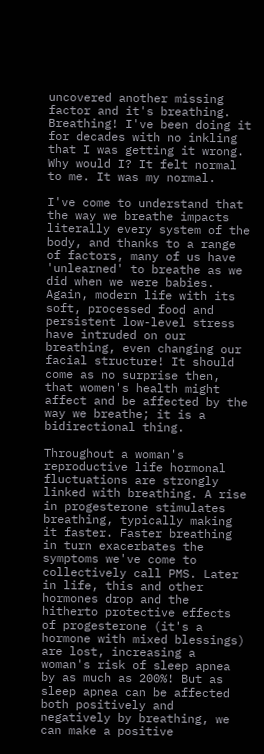uncovered another missing factor and it's breathing. Breathing! I've been doing it for decades with no inkling that I was getting it wrong. Why would I? It felt normal to me. It was my normal.

I've come to understand that the way we breathe impacts literally every system of the body, and thanks to a range of factors, many of us have 'unlearned' to breathe as we did when we were babies. Again, modern life with its soft, processed food and persistent low-level stress have intruded on our breathing, even changing our facial structure! It should come as no surprise then, that women's health might affect and be affected by the way we breathe; it is a bidirectional thing.

Throughout a woman's reproductive life hormonal fluctuations are strongly linked with breathing. A rise in progesterone stimulates breathing, typically making it faster. Faster breathing in turn exacerbates the symptoms we've come to collectively call PMS. Later in life, this and other hormones drop and the hitherto protective effects of progesterone (it's a hormone with mixed blessings) are lost, increasing a woman's risk of sleep apnea by as much as 200%! But as sleep apnea can be affected both positively and negatively by breathing, we can make a positive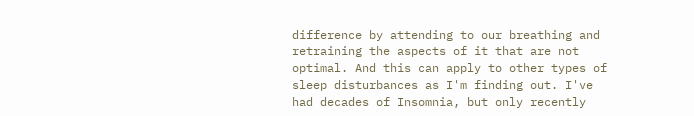difference by attending to our breathing and retraining the aspects of it that are not optimal. And this can apply to other types of sleep disturbances as I'm finding out. I've had decades of Insomnia, but only recently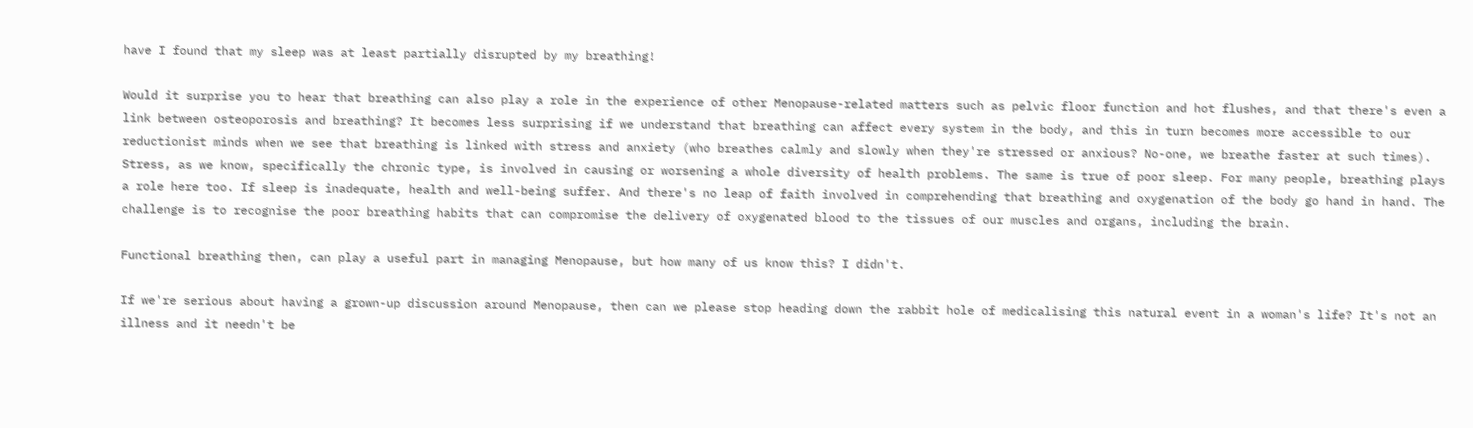have I found that my sleep was at least partially disrupted by my breathing!

Would it surprise you to hear that breathing can also play a role in the experience of other Menopause-related matters such as pelvic floor function and hot flushes, and that there's even a link between osteoporosis and breathing? It becomes less surprising if we understand that breathing can affect every system in the body, and this in turn becomes more accessible to our reductionist minds when we see that breathing is linked with stress and anxiety (who breathes calmly and slowly when they're stressed or anxious? No-one, we breathe faster at such times). Stress, as we know, specifically the chronic type, is involved in causing or worsening a whole diversity of health problems. The same is true of poor sleep. For many people, breathing plays a role here too. If sleep is inadequate, health and well-being suffer. And there's no leap of faith involved in comprehending that breathing and oxygenation of the body go hand in hand. The challenge is to recognise the poor breathing habits that can compromise the delivery of oxygenated blood to the tissues of our muscles and organs, including the brain.

Functional breathing then, can play a useful part in managing Menopause, but how many of us know this? I didn't.

If we're serious about having a grown-up discussion around Menopause, then can we please stop heading down the rabbit hole of medicalising this natural event in a woman's life? It's not an illness and it needn't be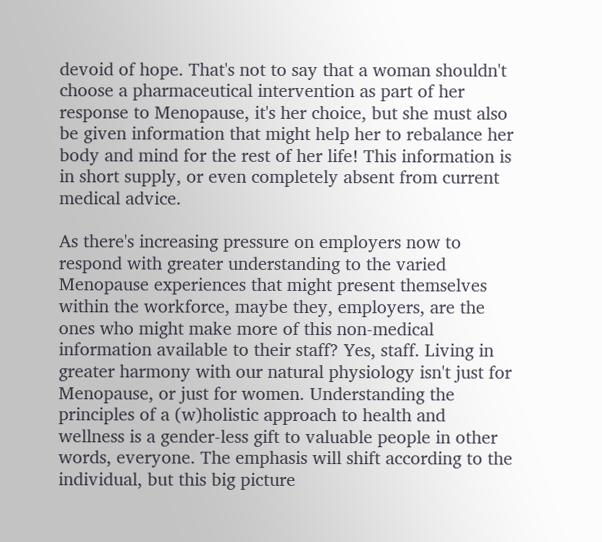devoid of hope. That's not to say that a woman shouldn't choose a pharmaceutical intervention as part of her response to Menopause, it's her choice, but she must also be given information that might help her to rebalance her body and mind for the rest of her life! This information is in short supply, or even completely absent from current medical advice.

As there's increasing pressure on employers now to respond with greater understanding to the varied Menopause experiences that might present themselves within the workforce, maybe they, employers, are the ones who might make more of this non-medical information available to their staff? Yes, staff. Living in greater harmony with our natural physiology isn't just for Menopause, or just for women. Understanding the principles of a (w)holistic approach to health and wellness is a gender-less gift to valuable people in other words, everyone. The emphasis will shift according to the individual, but this big picture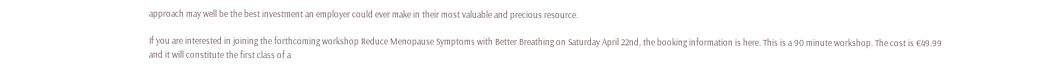approach may well be the best investment an employer could ever make in their most valuable and precious resource.

If you are interested in joining the forthcoming workshop Reduce Menopause Symptoms with Better Breathing on Saturday April 22nd, the booking information is here. This is a 90 minute workshop. The cost is €49.99 and it will constitute the first class of a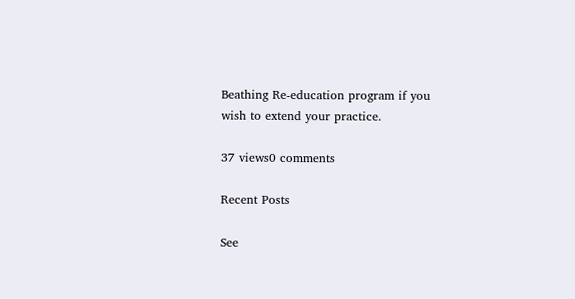Beathing Re-education program if you wish to extend your practice.

37 views0 comments

Recent Posts

See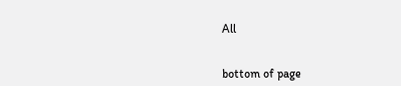All


bottom of page